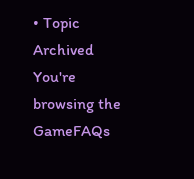• Topic Archived
You're browsing the GameFAQs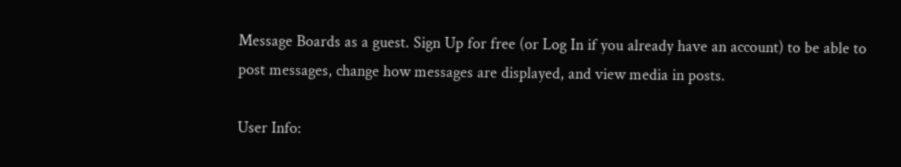Message Boards as a guest. Sign Up for free (or Log In if you already have an account) to be able to post messages, change how messages are displayed, and view media in posts.

User Info: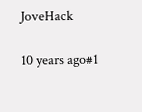JoveHack

10 years ago#1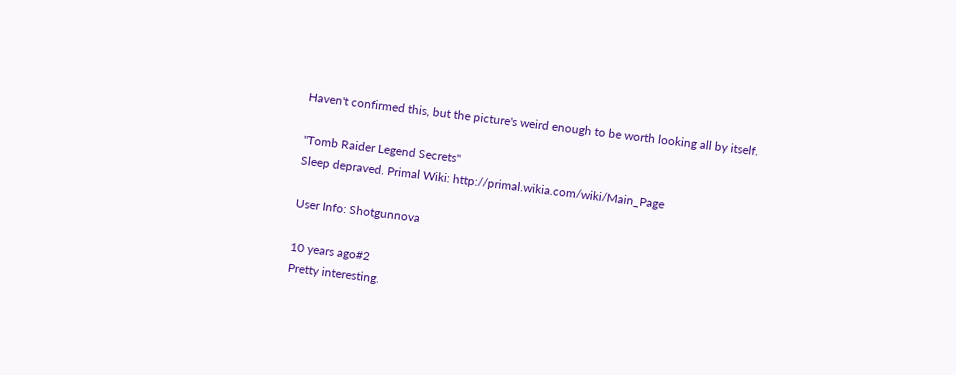Haven't confirmed this, but the picture's weird enough to be worth looking all by itself.

"Tomb Raider Legend Secrets"
Sleep depraved. Primal Wiki: http://primal.wikia.com/wiki/Main_Page

User Info: Shotgunnova

10 years ago#2
Pretty interesting.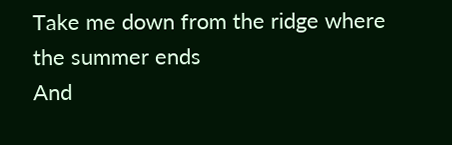Take me down from the ridge where the summer ends
And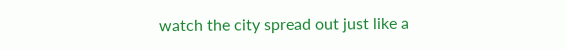watch the city spread out just like a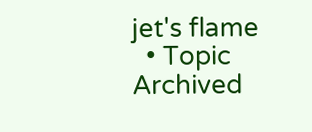jet's flame
  • Topic Archived